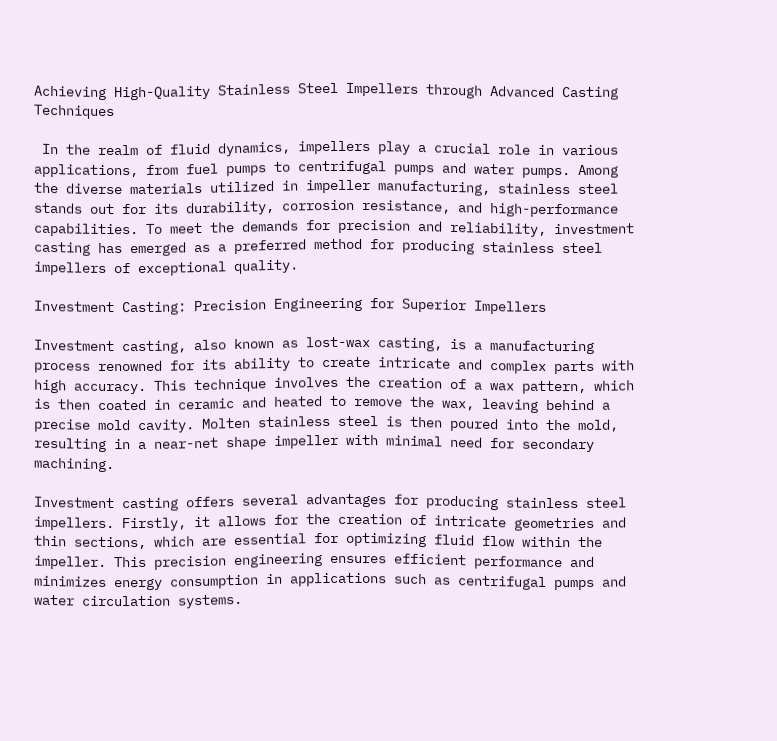Achieving High-Quality Stainless Steel Impellers through Advanced Casting Techniques

 In the realm of fluid dynamics, impellers play a crucial role in various applications, from fuel pumps to centrifugal pumps and water pumps. Among the diverse materials utilized in impeller manufacturing, stainless steel stands out for its durability, corrosion resistance, and high-performance capabilities. To meet the demands for precision and reliability, investment casting has emerged as a preferred method for producing stainless steel impellers of exceptional quality.

Investment Casting: Precision Engineering for Superior Impellers

Investment casting, also known as lost-wax casting, is a manufacturing process renowned for its ability to create intricate and complex parts with high accuracy. This technique involves the creation of a wax pattern, which is then coated in ceramic and heated to remove the wax, leaving behind a precise mold cavity. Molten stainless steel is then poured into the mold, resulting in a near-net shape impeller with minimal need for secondary machining.

Investment casting offers several advantages for producing stainless steel impellers. Firstly, it allows for the creation of intricate geometries and thin sections, which are essential for optimizing fluid flow within the impeller. This precision engineering ensures efficient performance and minimizes energy consumption in applications such as centrifugal pumps and water circulation systems.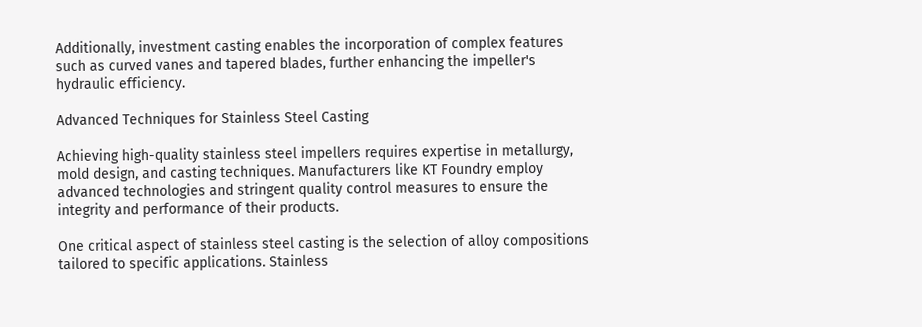Additionally, investment casting enables the incorporation of complex features such as curved vanes and tapered blades, further enhancing the impeller's hydraulic efficiency.

Advanced Techniques for Stainless Steel Casting

Achieving high-quality stainless steel impellers requires expertise in metallurgy, mold design, and casting techniques. Manufacturers like KT Foundry employ advanced technologies and stringent quality control measures to ensure the integrity and performance of their products.

One critical aspect of stainless steel casting is the selection of alloy compositions tailored to specific applications. Stainless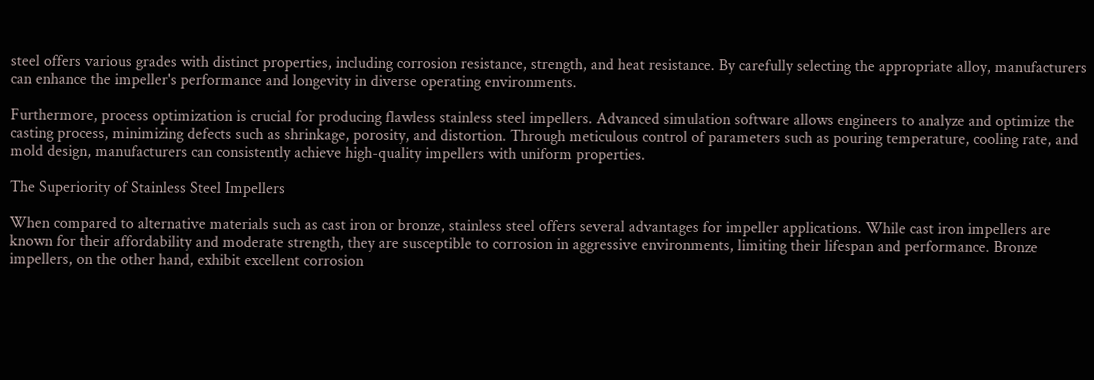steel offers various grades with distinct properties, including corrosion resistance, strength, and heat resistance. By carefully selecting the appropriate alloy, manufacturers can enhance the impeller's performance and longevity in diverse operating environments.

Furthermore, process optimization is crucial for producing flawless stainless steel impellers. Advanced simulation software allows engineers to analyze and optimize the casting process, minimizing defects such as shrinkage, porosity, and distortion. Through meticulous control of parameters such as pouring temperature, cooling rate, and mold design, manufacturers can consistently achieve high-quality impellers with uniform properties.

The Superiority of Stainless Steel Impellers

When compared to alternative materials such as cast iron or bronze, stainless steel offers several advantages for impeller applications. While cast iron impellers are known for their affordability and moderate strength, they are susceptible to corrosion in aggressive environments, limiting their lifespan and performance. Bronze impellers, on the other hand, exhibit excellent corrosion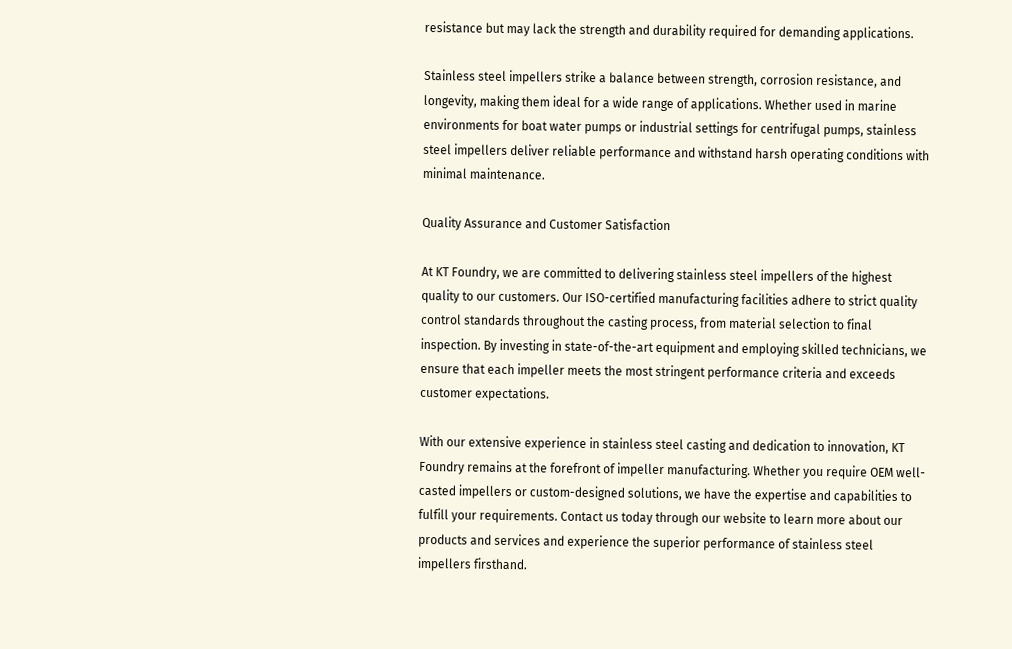resistance but may lack the strength and durability required for demanding applications.

Stainless steel impellers strike a balance between strength, corrosion resistance, and longevity, making them ideal for a wide range of applications. Whether used in marine environments for boat water pumps or industrial settings for centrifugal pumps, stainless steel impellers deliver reliable performance and withstand harsh operating conditions with minimal maintenance.

Quality Assurance and Customer Satisfaction

At KT Foundry, we are committed to delivering stainless steel impellers of the highest quality to our customers. Our ISO-certified manufacturing facilities adhere to strict quality control standards throughout the casting process, from material selection to final inspection. By investing in state-of-the-art equipment and employing skilled technicians, we ensure that each impeller meets the most stringent performance criteria and exceeds customer expectations.

With our extensive experience in stainless steel casting and dedication to innovation, KT Foundry remains at the forefront of impeller manufacturing. Whether you require OEM well-casted impellers or custom-designed solutions, we have the expertise and capabilities to fulfill your requirements. Contact us today through our website to learn more about our products and services and experience the superior performance of stainless steel impellers firsthand.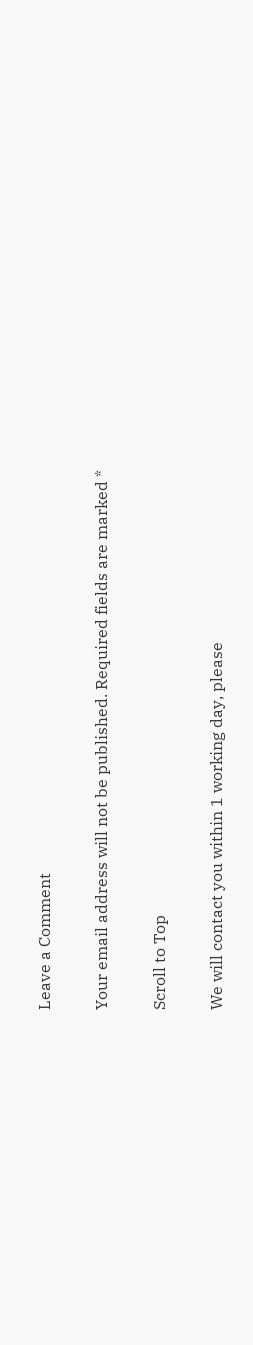Leave a Comment

Your email address will not be published. Required fields are marked *

Scroll to Top

We will contact you within 1 working day, please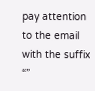pay attention to the email with the suffix “”